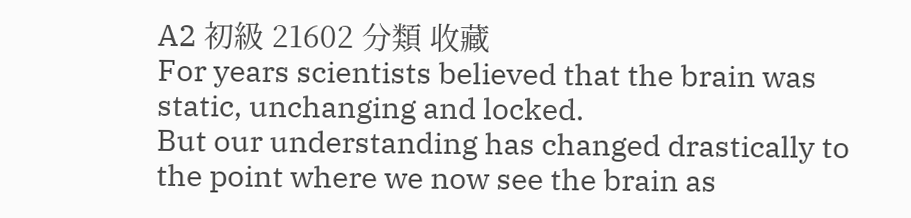A2 初級 21602 分類 收藏
For years scientists believed that the brain was static, unchanging and locked.
But our understanding has changed drastically to the point where we now see the brain as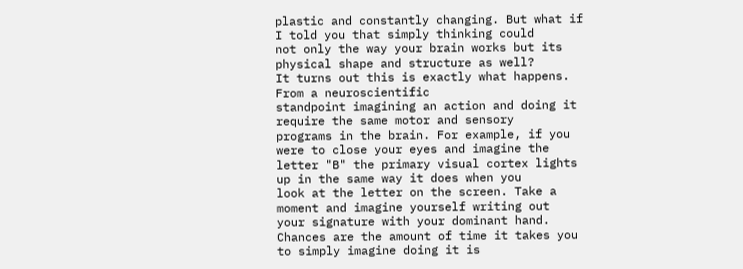plastic and constantly changing. But what if I told you that simply thinking could
not only the way your brain works but its physical shape and structure as well?
It turns out this is exactly what happens. From a neuroscientific
standpoint imagining an action and doing it require the same motor and sensory
programs in the brain. For example, if you were to close your eyes and imagine the
letter "B" the primary visual cortex lights up in the same way it does when you
look at the letter on the screen. Take a moment and imagine yourself writing out
your signature with your dominant hand.
Chances are the amount of time it takes you to simply imagine doing it is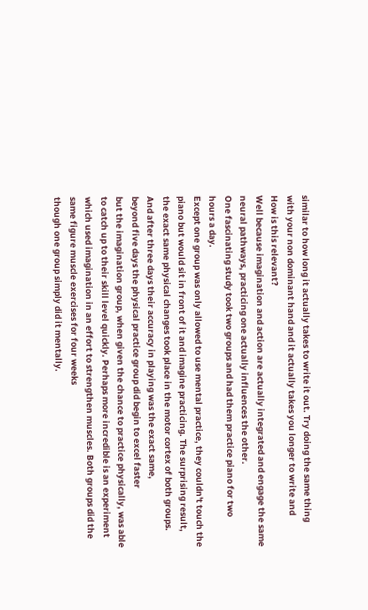similar to how long it actually takes to write it out. Try doing the same thing
with your non dominant hand and it actually takes you longer to write and
How is this relevant?
Well because imagination and action are actually integrated and engage the same
neural pathways, practicing one actually influences the other.
One fascinating study took two groups and had them practice piano for two
hours a day.
Except one group was only allowed to use mental practice, they couldn't touch the
piano but would sit in front of it and imagine practicing. The surprising result,
the exact same physical changes took place in the motor cortex of both groups.
And after three days their accuracy in playing was the exact same,
beyond five days the physical practice group did begin to excel faster
but the imagination group, when given the chance to practice physically, was able
to catch up to their skill level quickly. Perhaps more incredible is an experiment
which used imagination in an effort to strengthen muscles. Both groups did the
same figure muscle exercises for four weeks
though one group simply did it mentally.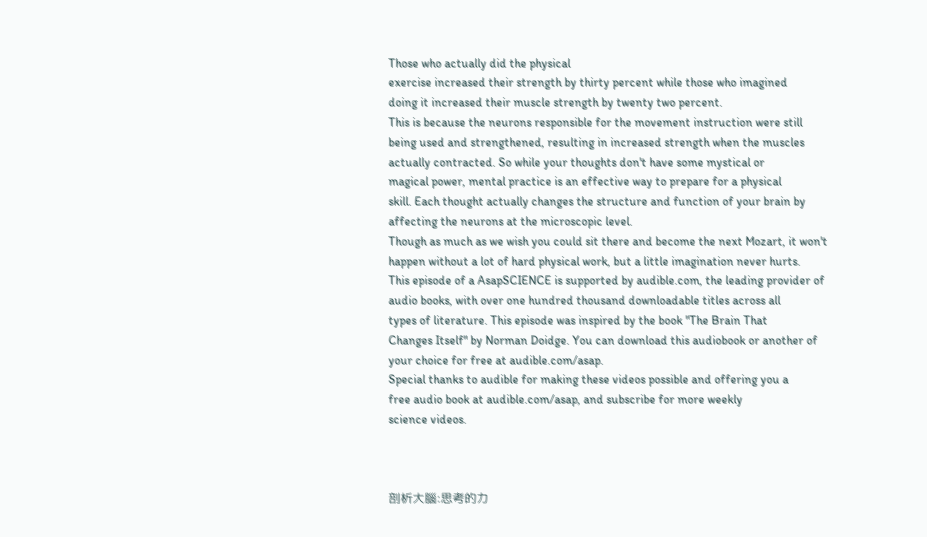Those who actually did the physical
exercise increased their strength by thirty percent while those who imagined
doing it increased their muscle strength by twenty two percent.
This is because the neurons responsible for the movement instruction were still
being used and strengthened, resulting in increased strength when the muscles
actually contracted. So while your thoughts don't have some mystical or
magical power, mental practice is an effective way to prepare for a physical
skill. Each thought actually changes the structure and function of your brain by
affecting the neurons at the microscopic level.
Though as much as we wish you could sit there and become the next Mozart, it won't
happen without a lot of hard physical work, but a little imagination never hurts.
This episode of a AsapSCIENCE is supported by audible.com, the leading provider of
audio books, with over one hundred thousand downloadable titles across all
types of literature. This episode was inspired by the book "The Brain That
Changes Itself" by Norman Doidge. You can download this audiobook or another of
your choice for free at audible.com/asap.
Special thanks to audible for making these videos possible and offering you a
free audio book at audible.com/asap, and subscribe for more weekly
science videos.



剖析大腦:思考的力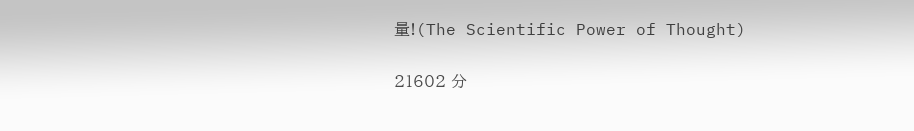量!(The Scientific Power of Thought)

21602 分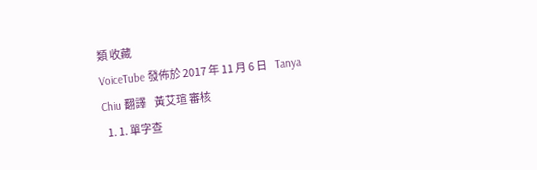類 收藏
VoiceTube 發佈於 2017 年 11 月 6 日    Tanya Chiu 翻譯    黃艾瑄 審核
  1. 1. 單字查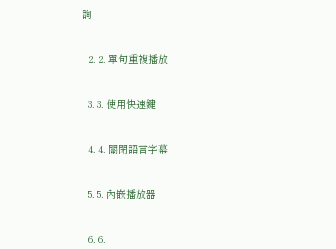詢


  2. 2. 單句重複播放


  3. 3. 使用快速鍵


  4. 4. 關閉語言字幕


  5. 5. 內嵌播放器


  6. 6.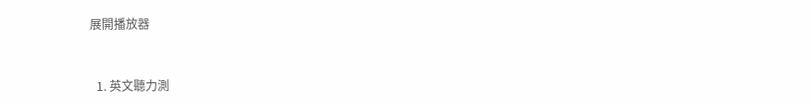展開播放器


  1. 英文聽力測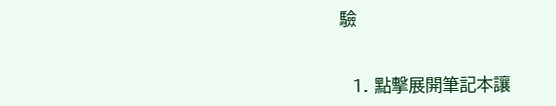驗


  1. 點擊展開筆記本讓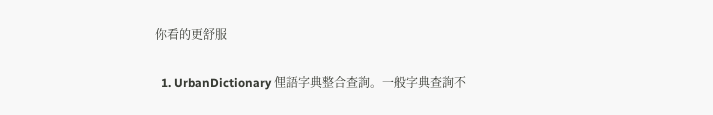你看的更舒服

  1. UrbanDictionary 俚語字典整合查詢。一般字典查詢不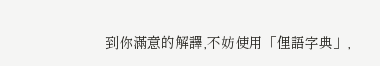到你滿意的解譯,不妨使用「俚語字典」,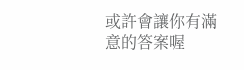或許會讓你有滿意的答案喔